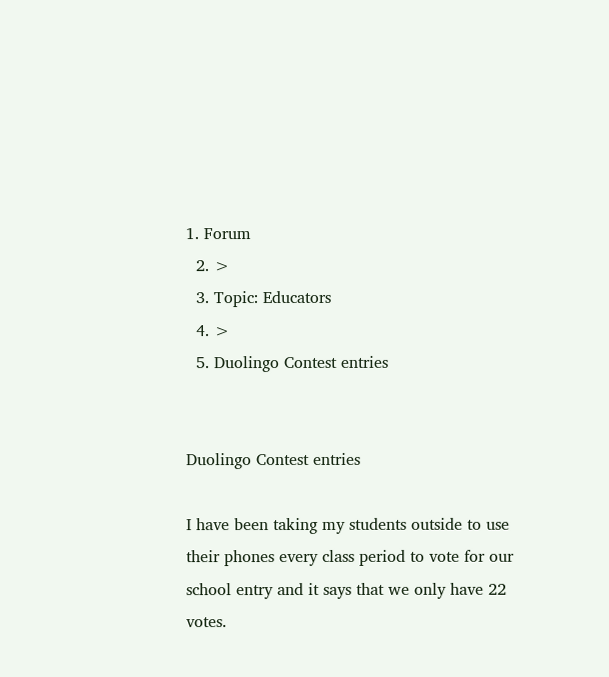1. Forum
  2. >
  3. Topic: Educators
  4. >
  5. Duolingo Contest entries


Duolingo Contest entries

I have been taking my students outside to use their phones every class period to vote for our school entry and it says that we only have 22 votes.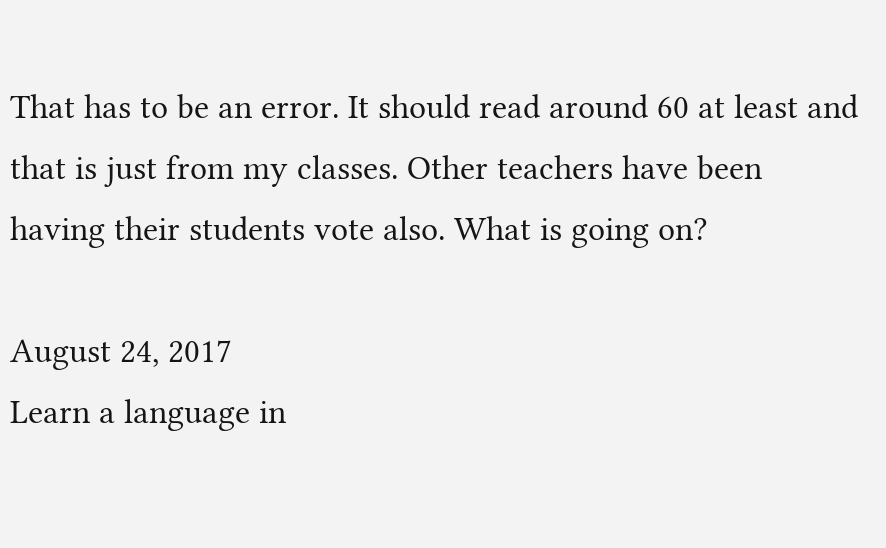That has to be an error. It should read around 60 at least and that is just from my classes. Other teachers have been having their students vote also. What is going on?

August 24, 2017
Learn a language in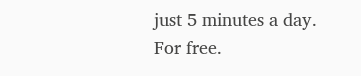just 5 minutes a day. For free.